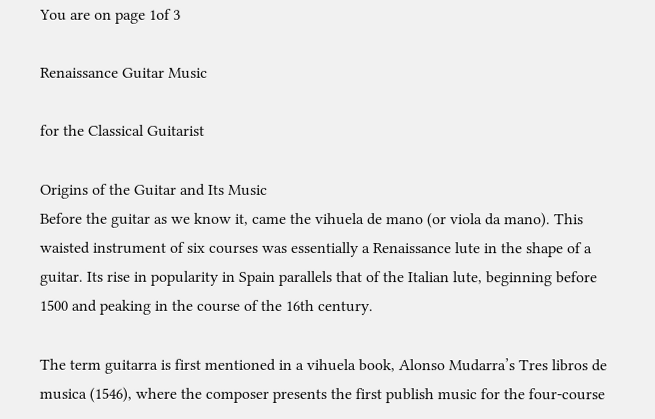You are on page 1of 3

Renaissance Guitar Music

for the Classical Guitarist

Origins of the Guitar and Its Music
Before the guitar as we know it, came the vihuela de mano (or viola da mano). This
waisted instrument of six courses was essentially a Renaissance lute in the shape of a
guitar. Its rise in popularity in Spain parallels that of the Italian lute, beginning before
1500 and peaking in the course of the 16th century.

The term guitarra is first mentioned in a vihuela book, Alonso Mudarra’s Tres libros de
musica (1546), where the composer presents the first publish music for the four-course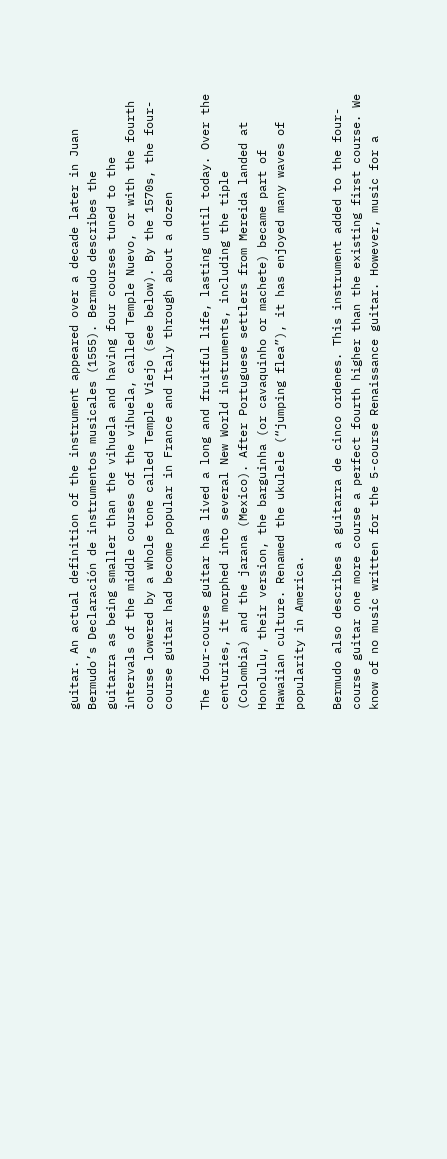guitar. An actual definition of the instrument appeared over a decade later in Juan
Bermudo’s Declaración de instrumentos musicales (1555). Bermudo describes the
guitarra as being smaller than the vihuela and having four courses tuned to the
intervals of the middle courses of the vihuela, called Temple Nuevo, or with the fourth
course lowered by a whole tone called Temple Viejo (see below). By the 1570s, the four-
course guitar had become popular in France and Italy through about a dozen

The four-course guitar has lived a long and fruitful life, lasting until today. Over the
centuries, it morphed into several New World instruments, including the tiple
(Colombia) and the jarana (Mexico). After Portuguese settlers from Mereida landed at
Honolulu, their version, the barguinha (or cavaquinho or machete) became part of
Hawaiian culture. Renamed the ukulele (“jumping flea”), it has enjoyed many waves of
popularity in America.

Bermudo also describes a guitarra de cinco ordenes. This instrument added to the four-
course guitar one more course a perfect fourth higher than the existing first course. We
know of no music written for the 5-course Renaissance guitar. However, music for a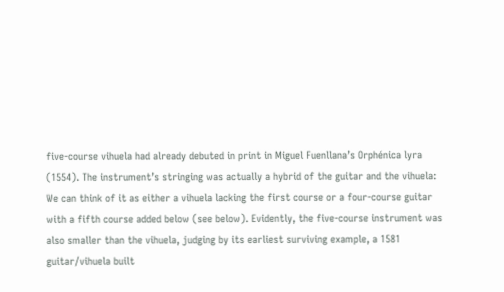five-course vihuela had already debuted in print in Miguel Fuenllana’s Orphénica lyra
(1554). The instrument’s stringing was actually a hybrid of the guitar and the vihuela:
We can think of it as either a vihuela lacking the first course or a four-course guitar
with a fifth course added below (see below). Evidently, the five-course instrument was
also smaller than the vihuela, judging by its earliest surviving example, a 1581
guitar/vihuela built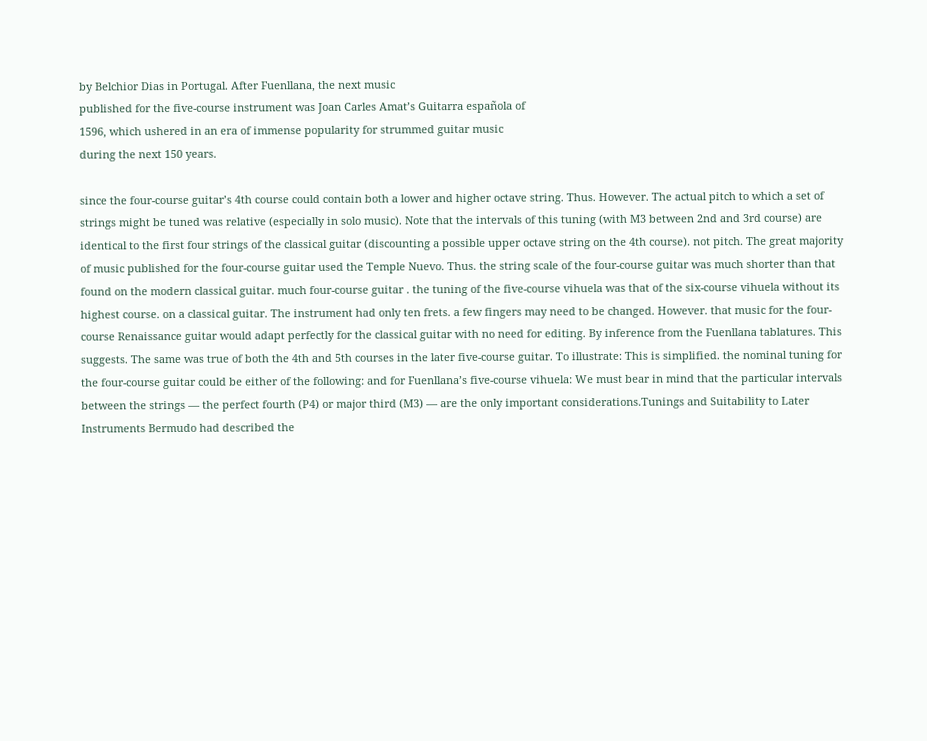by Belchior Dias in Portugal. After Fuenllana, the next music
published for the five-course instrument was Joan Carles Amat’s Guitarra española of
1596, which ushered in an era of immense popularity for strummed guitar music
during the next 150 years.

since the four-course guitar’s 4th course could contain both a lower and higher octave string. Thus. However. The actual pitch to which a set of strings might be tuned was relative (especially in solo music). Note that the intervals of this tuning (with M3 between 2nd and 3rd course) are identical to the first four strings of the classical guitar (discounting a possible upper octave string on the 4th course). not pitch. The great majority of music published for the four-course guitar used the Temple Nuevo. Thus. the string scale of the four-course guitar was much shorter than that found on the modern classical guitar. much four-course guitar . the tuning of the five-course vihuela was that of the six-course vihuela without its highest course. on a classical guitar. The instrument had only ten frets. a few fingers may need to be changed. However. that music for the four-course Renaissance guitar would adapt perfectly for the classical guitar with no need for editing. By inference from the Fuenllana tablatures. This suggests. The same was true of both the 4th and 5th courses in the later five-course guitar. To illustrate: This is simplified. the nominal tuning for the four-course guitar could be either of the following: and for Fuenllana’s five-course vihuela: We must bear in mind that the particular intervals between the strings — the perfect fourth (P4) or major third (M3) — are the only important considerations.Tunings and Suitability to Later Instruments Bermudo had described the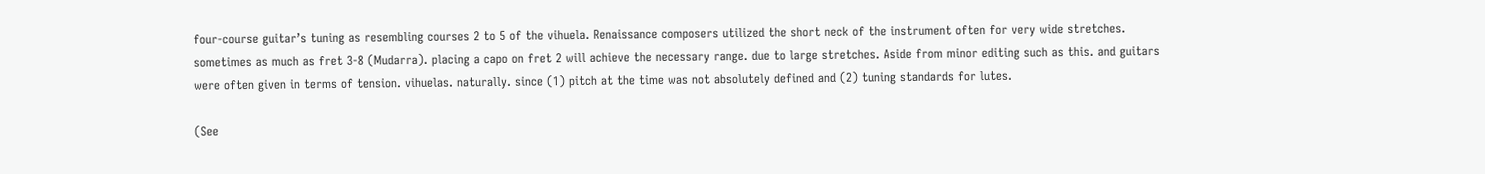four-course guitar’s tuning as resembling courses 2 to 5 of the vihuela. Renaissance composers utilized the short neck of the instrument often for very wide stretches. sometimes as much as fret 3-8 (Mudarra). placing a capo on fret 2 will achieve the necessary range. due to large stretches. Aside from minor editing such as this. and guitars were often given in terms of tension. vihuelas. naturally. since (1) pitch at the time was not absolutely defined and (2) tuning standards for lutes.

(See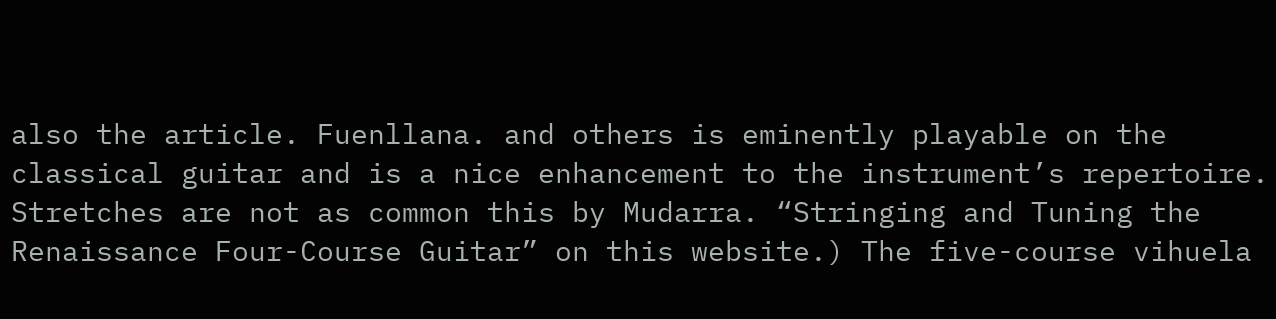also the article. Fuenllana. and others is eminently playable on the classical guitar and is a nice enhancement to the instrument’s repertoire. Stretches are not as common this by Mudarra. “Stringing and Tuning the Renaissance Four-Course Guitar” on this website.) The five-course vihuela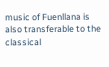music of Fuenllana is also transferable to the classical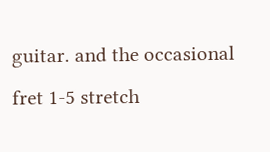guitar. and the occasional fret 1-5 stretch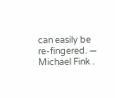can easily be re-fingered. — Michael Fink .